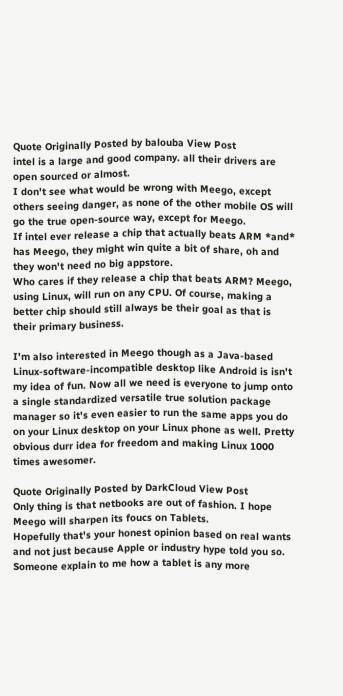Quote Originally Posted by balouba View Post
intel is a large and good company. all their drivers are open sourced or almost.
I don't see what would be wrong with Meego, except others seeing danger, as none of the other mobile OS will go the true open-source way, except for Meego.
If intel ever release a chip that actually beats ARM *and* has Meego, they might win quite a bit of share, oh and they won't need no big appstore.
Who cares if they release a chip that beats ARM? Meego, using Linux, will run on any CPU. Of course, making a better chip should still always be their goal as that is their primary business.

I'm also interested in Meego though as a Java-based Linux-software-incompatible desktop like Android is isn't my idea of fun. Now all we need is everyone to jump onto a single standardized versatile true solution package manager so it's even easier to run the same apps you do on your Linux desktop on your Linux phone as well. Pretty obvious durr idea for freedom and making Linux 1000 times awesomer.

Quote Originally Posted by DarkCloud View Post
Only thing is that netbooks are out of fashion. I hope Meego will sharpen its foucs on Tablets.
Hopefully that's your honest opinion based on real wants and not just because Apple or industry hype told you so. Someone explain to me how a tablet is any more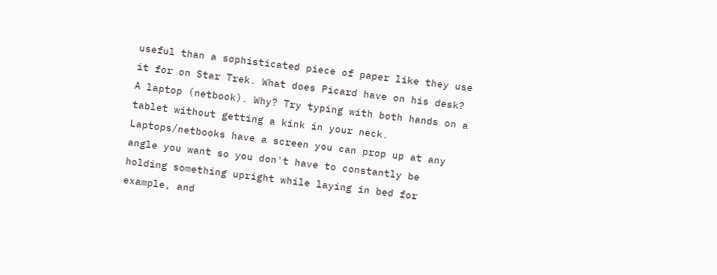useful than a sophisticated piece of paper like they use it for on Star Trek. What does Picard have on his desk? A laptop (netbook). Why? Try typing with both hands on a tablet without getting a kink in your neck. Laptops/netbooks have a screen you can prop up at any angle you want so you don't have to constantly be holding something upright while laying in bed for example, and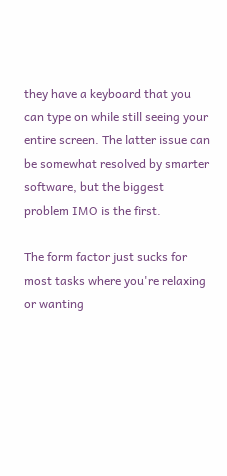they have a keyboard that you can type on while still seeing your entire screen. The latter issue can be somewhat resolved by smarter software, but the biggest problem IMO is the first.

The form factor just sucks for most tasks where you're relaxing or wanting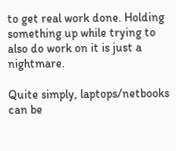to get real work done. Holding something up while trying to also do work on it is just a nightmare.

Quite simply, laptops/netbooks can be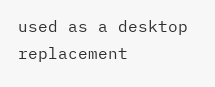used as a desktop replacement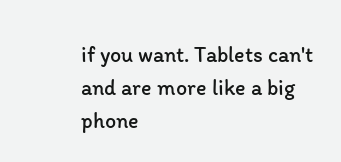if you want. Tablets can't and are more like a big phone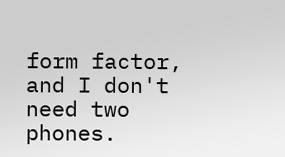form factor, and I don't need two phones.